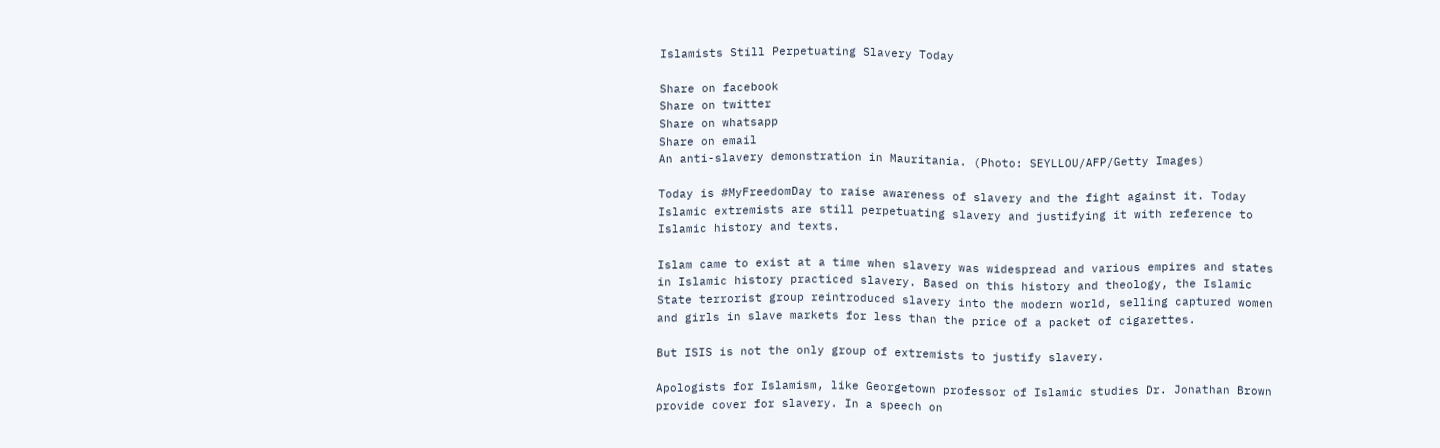Islamists Still Perpetuating Slavery Today

Share on facebook
Share on twitter
Share on whatsapp
Share on email
An anti-slavery demonstration in Mauritania. (Photo: SEYLLOU/AFP/Getty Images)

Today is #MyFreedomDay to raise awareness of slavery and the fight against it. Today Islamic extremists are still perpetuating slavery and justifying it with reference to Islamic history and texts.

Islam came to exist at a time when slavery was widespread and various empires and states in Islamic history practiced slavery. Based on this history and theology, the Islamic State terrorist group reintroduced slavery into the modern world, selling captured women and girls in slave markets for less than the price of a packet of cigarettes.

But ISIS is not the only group of extremists to justify slavery.

Apologists for Islamism, like Georgetown professor of Islamic studies Dr. Jonathan Brown provide cover for slavery. In a speech on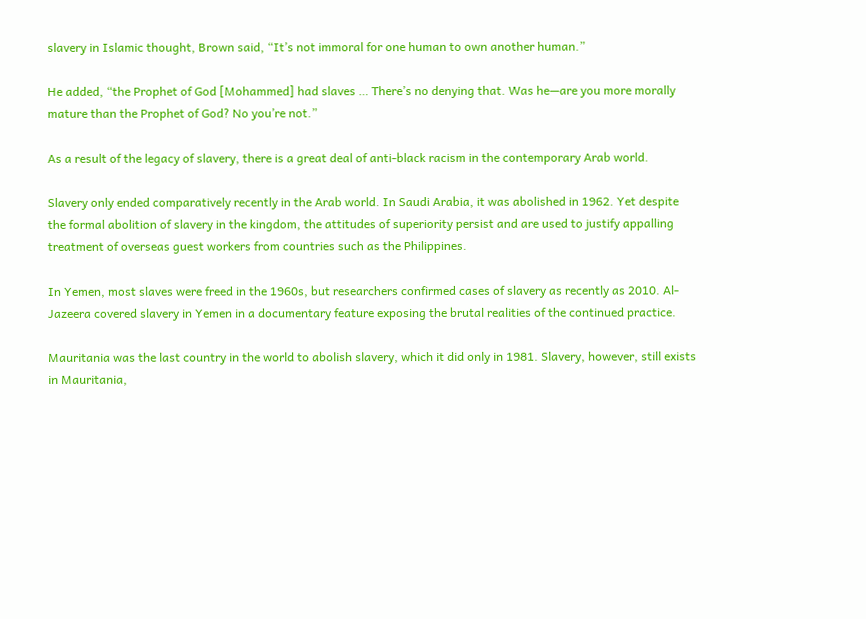slavery in Islamic thought, Brown said, “It’s not immoral for one human to own another human.”

He added, “the Prophet of God [Mohammed] had slaves … There’s no denying that. Was he—are you more morally mature than the Prophet of God? No you’re not.”

As a result of the legacy of slavery, there is a great deal of anti-black racism in the contemporary Arab world.

Slavery only ended comparatively recently in the Arab world. In Saudi Arabia, it was abolished in 1962. Yet despite the formal abolition of slavery in the kingdom, the attitudes of superiority persist and are used to justify appalling treatment of overseas guest workers from countries such as the Philippines.

In Yemen, most slaves were freed in the 1960s, but researchers confirmed cases of slavery as recently as 2010. Al-Jazeera covered slavery in Yemen in a documentary feature exposing the brutal realities of the continued practice.

Mauritania was the last country in the world to abolish slavery, which it did only in 1981. Slavery, however, still exists in Mauritania,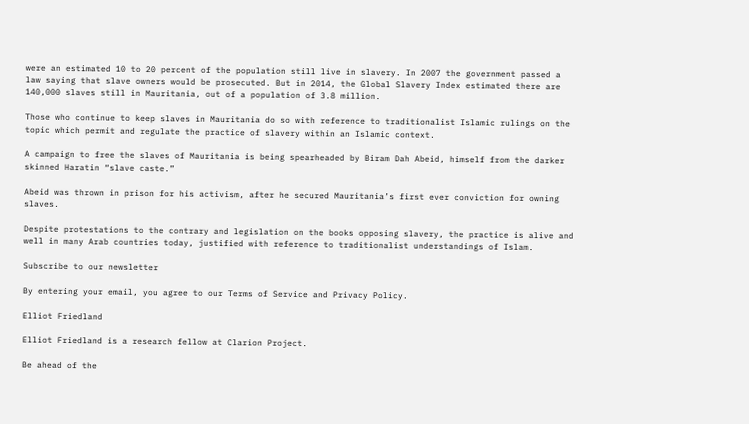were an estimated 10 to 20 percent of the population still live in slavery. In 2007 the government passed a law saying that slave owners would be prosecuted. But in 2014, the Global Slavery Index estimated there are 140,000 slaves still in Mauritania, out of a population of 3.8 million.

Those who continue to keep slaves in Mauritania do so with reference to traditionalist Islamic rulings on the topic which permit and regulate the practice of slavery within an Islamic context.

A campaign to free the slaves of Mauritania is being spearheaded by Biram Dah Abeid, himself from the darker skinned Haratin “slave caste.”

Abeid was thrown in prison for his activism, after he secured Mauritania’s first ever conviction for owning slaves.

Despite protestations to the contrary and legislation on the books opposing slavery, the practice is alive and well in many Arab countries today, justified with reference to traditionalist understandings of Islam.

Subscribe to our newsletter

By entering your email, you agree to our Terms of Service and Privacy Policy.

Elliot Friedland

Elliot Friedland is a research fellow at Clarion Project.

Be ahead of the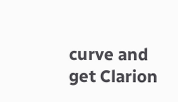curve and get Clarion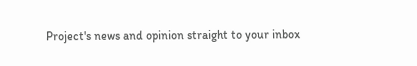Project's news and opinion straight to your inbox